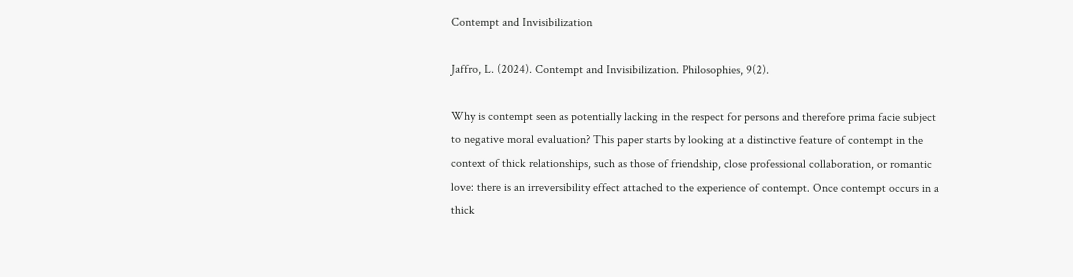Contempt and Invisibilization

Jaffro, L. (2024). Contempt and Invisibilization. Philosophies, 9(2).

Why is contempt seen as potentially lacking in the respect for persons and therefore prima facie subject to negative moral evaluation? This paper starts by looking at a distinctive feature of contempt in the context of thick relationships, such as those of friendship, close professional collaboration, or romantic love: there is an irreversibility effect attached to the experience of contempt. Once contempt occurs in a thick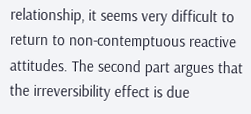relationship, it seems very difficult to return to non-contemptuous reactive attitudes. The second part argues that the irreversibility effect is due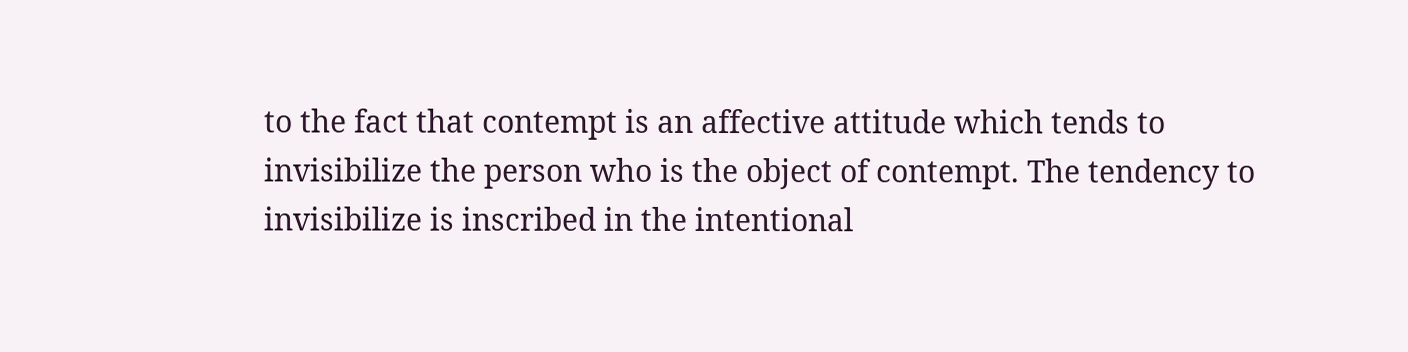to the fact that contempt is an affective attitude which tends to invisibilize the person who is the object of contempt. The tendency to invisibilize is inscribed in the intentional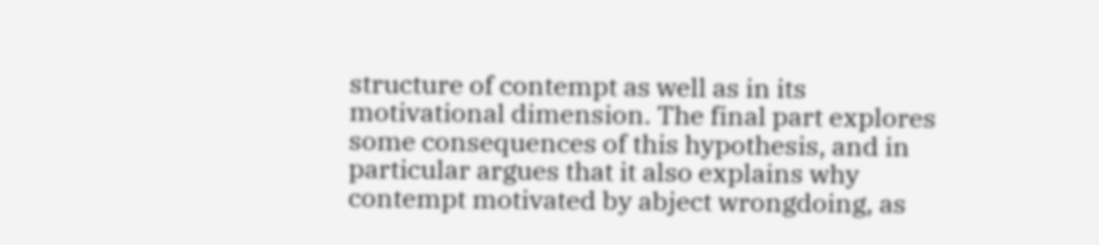structure of contempt as well as in its motivational dimension. The final part explores some consequences of this hypothesis, and in particular argues that it also explains why contempt motivated by abject wrongdoing, as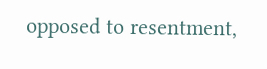opposed to resentment,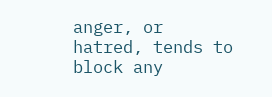anger, or hatred, tends to block any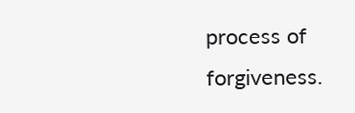process of forgiveness.